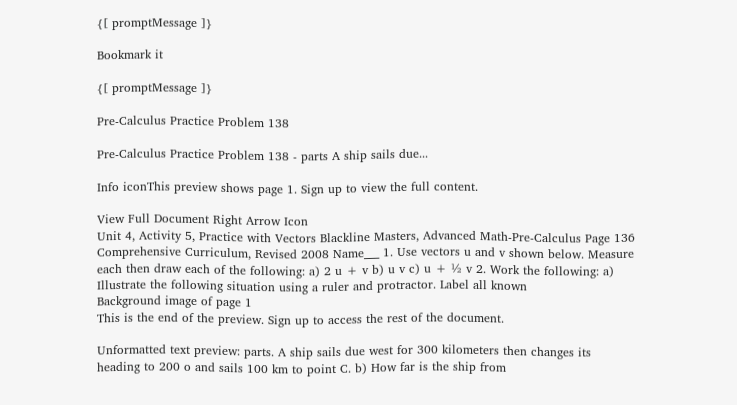{[ promptMessage ]}

Bookmark it

{[ promptMessage ]}

Pre-Calculus Practice Problem 138

Pre-Calculus Practice Problem 138 - parts A ship sails due...

Info iconThis preview shows page 1. Sign up to view the full content.

View Full Document Right Arrow Icon
Unit 4, Activity 5, Practice with Vectors Blackline Masters, Advanced Math-Pre-Calculus Page 136 Comprehensive Curriculum, Revised 2008 Name___ 1. Use vectors u and v shown below. Measure each then draw each of the following: a) 2 u + v b) u v c) u + ½ v 2. Work the following: a) Illustrate the following situation using a ruler and protractor. Label all known
Background image of page 1
This is the end of the preview. Sign up to access the rest of the document.

Unformatted text preview: parts. A ship sails due west for 300 kilometers then changes its heading to 200 o and sails 100 km to point C. b) How far is the ship from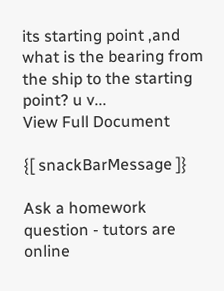its starting point ,and what is the bearing from the ship to the starting point? u v...
View Full Document

{[ snackBarMessage ]}

Ask a homework question - tutors are online